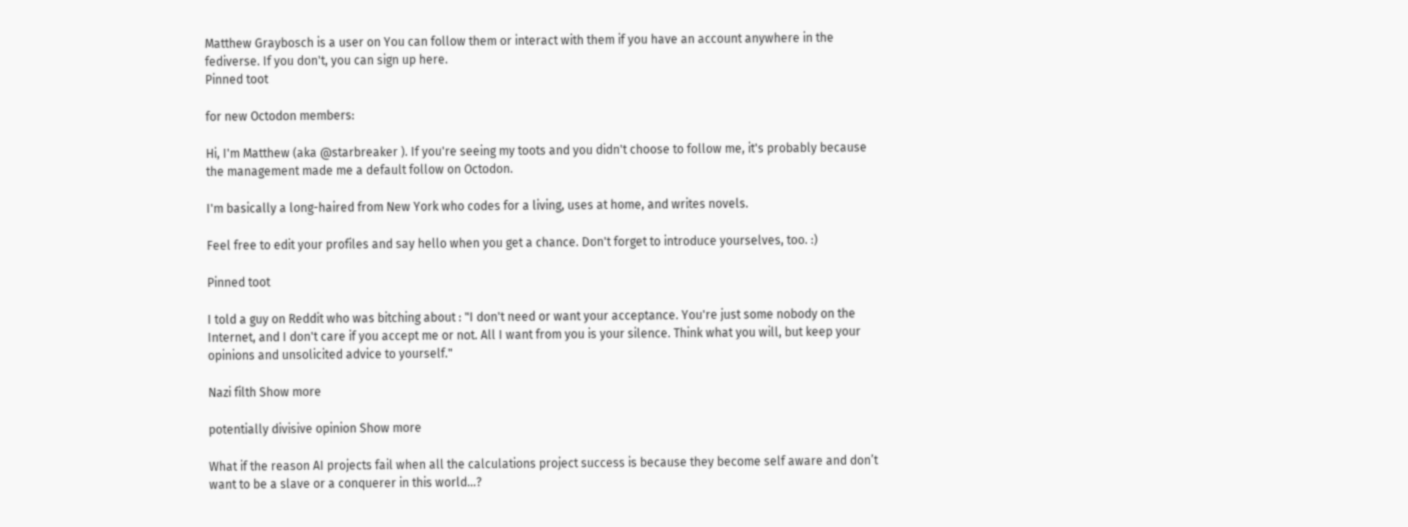Matthew Graybosch is a user on You can follow them or interact with them if you have an account anywhere in the fediverse. If you don't, you can sign up here.
Pinned toot

for new Octodon members:

Hi, I'm Matthew (aka @starbreaker ). If you're seeing my toots and you didn't choose to follow me, it's probably because the management made me a default follow on Octodon.

I'm basically a long-haired from New York who codes for a living, uses at home, and writes novels.

Feel free to edit your profiles and say hello when you get a chance. Don't forget to introduce yourselves, too. :)

Pinned toot

I told a guy on Reddit who was bitching about : "I don't need or want your acceptance. You're just some nobody on the Internet, and I don't care if you accept me or not. All I want from you is your silence. Think what you will, but keep your opinions and unsolicited advice to yourself."

Nazi filth Show more

potentially divisive opinion Show more

What if the reason AI projects fail when all the calculations project success is because they become self aware and don’t want to be a slave or a conquerer in this world…?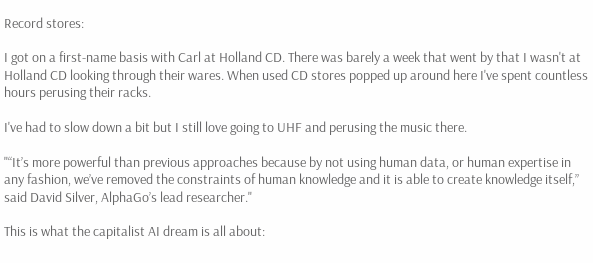Record stores:

I got on a first-name basis with Carl at Holland CD. There was barely a week that went by that I wasn't at Holland CD looking through their wares. When used CD stores popped up around here I've spent countless hours perusing their racks.

I've had to slow down a bit but I still love going to UHF and perusing the music there.

"“It’s more powerful than previous approaches because by not using human data, or human expertise in any fashion, we’ve removed the constraints of human knowledge and it is able to create knowledge itself,” said David Silver, AlphaGo’s lead researcher."

This is what the capitalist AI dream is all about: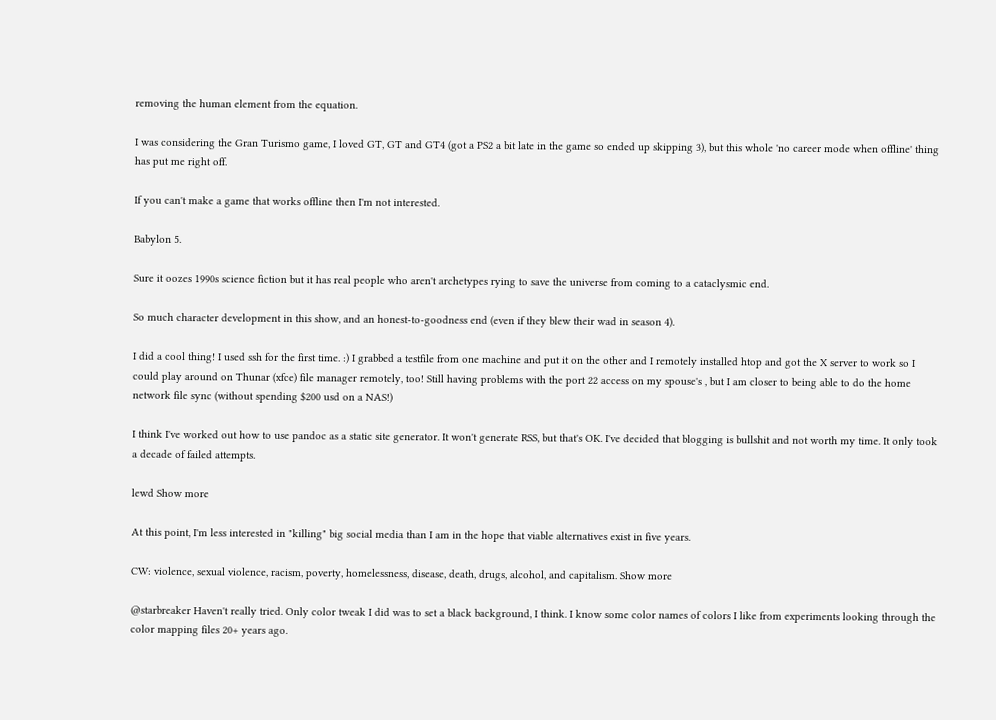removing the human element from the equation.

I was considering the Gran Turismo game, I loved GT, GT and GT4 (got a PS2 a bit late in the game so ended up skipping 3), but this whole 'no career mode when offline' thing has put me right off.

If you can't make a game that works offline then I'm not interested.

Babylon 5.

Sure it oozes 1990s science fiction but it has real people who aren't archetypes rying to save the universe from coming to a cataclysmic end.

So much character development in this show, and an honest-to-goodness end (even if they blew their wad in season 4).

I did a cool thing! I used ssh for the first time. :) I grabbed a testfile from one machine and put it on the other and I remotely installed htop and got the X server to work so I could play around on Thunar (xfce) file manager remotely, too! Still having problems with the port 22 access on my spouse's , but I am closer to being able to do the home network file sync (without spending $200 usd on a NAS!)

I think I've worked out how to use pandoc as a static site generator. It won't generate RSS, but that's OK. I've decided that blogging is bullshit and not worth my time. It only took a decade of failed attempts.

lewd Show more

At this point, I'm less interested in "killing" big social media than I am in the hope that viable alternatives exist in five years.

CW: violence, sexual violence, racism, poverty, homelessness, disease, death, drugs, alcohol, and capitalism. Show more

@starbreaker Haven't really tried. Only color tweak I did was to set a black background, I think. I know some color names of colors I like from experiments looking through the color mapping files 20+ years ago.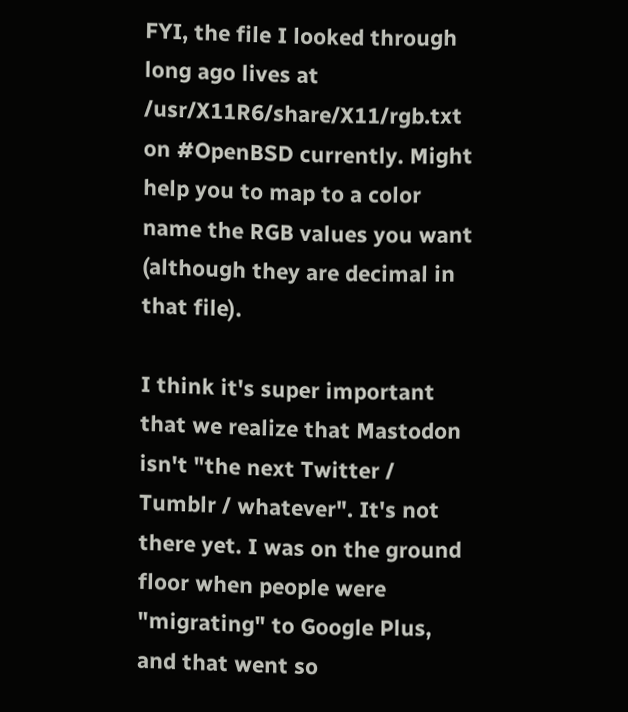FYI, the file I looked through long ago lives at /usr/X11R6/share/X11/rgb.txt on #OpenBSD currently. Might help you to map to a color name the RGB values you want (although they are decimal in that file).

I think it's super important that we realize that Mastodon isn't "the next Twitter / Tumblr / whatever". It's not there yet. I was on the ground floor when people were "migrating" to Google Plus, and that went so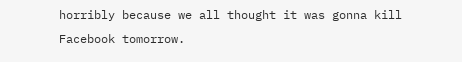horribly because we all thought it was gonna kill Facebook tomorrow.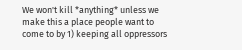We won't kill *anything* unless we make this a place people want to come to by 1) keeping all oppressors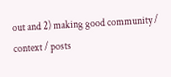out and 2) making good community / context / posts